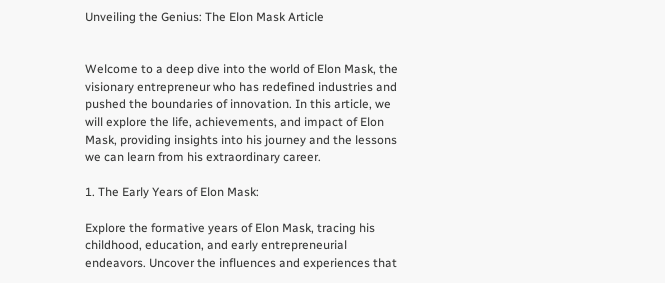Unveiling the Genius: The Elon Mask Article


Welcome to a deep dive into the world of Elon Mask, the visionary entrepreneur who has redefined industries and pushed the boundaries of innovation. In this article, we will explore the life, achievements, and impact of Elon Mask, providing insights into his journey and the lessons we can learn from his extraordinary career.

1. The Early Years of Elon Mask:

Explore the formative years of Elon Mask, tracing his childhood, education, and early entrepreneurial endeavors. Uncover the influences and experiences that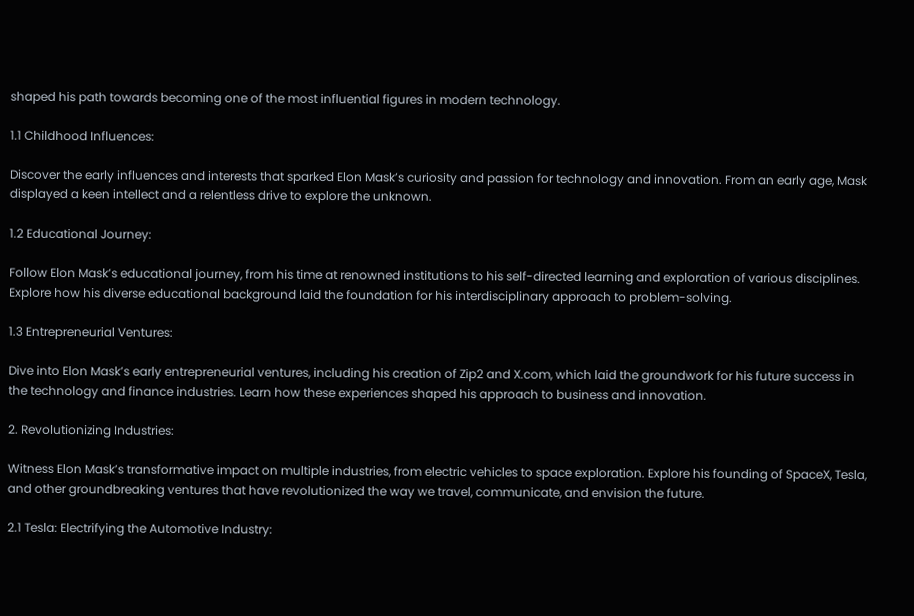shaped his path towards becoming one of the most influential figures in modern technology.

1.1 Childhood Influences:

Discover the early influences and interests that sparked Elon Mask’s curiosity and passion for technology and innovation. From an early age, Mask displayed a keen intellect and a relentless drive to explore the unknown.

1.2 Educational Journey:

Follow Elon Mask’s educational journey, from his time at renowned institutions to his self-directed learning and exploration of various disciplines. Explore how his diverse educational background laid the foundation for his interdisciplinary approach to problem-solving.

1.3 Entrepreneurial Ventures:

Dive into Elon Mask’s early entrepreneurial ventures, including his creation of Zip2 and X.com, which laid the groundwork for his future success in the technology and finance industries. Learn how these experiences shaped his approach to business and innovation.

2. Revolutionizing Industries:

Witness Elon Mask’s transformative impact on multiple industries, from electric vehicles to space exploration. Explore his founding of SpaceX, Tesla, and other groundbreaking ventures that have revolutionized the way we travel, communicate, and envision the future.

2.1 Tesla: Electrifying the Automotive Industry: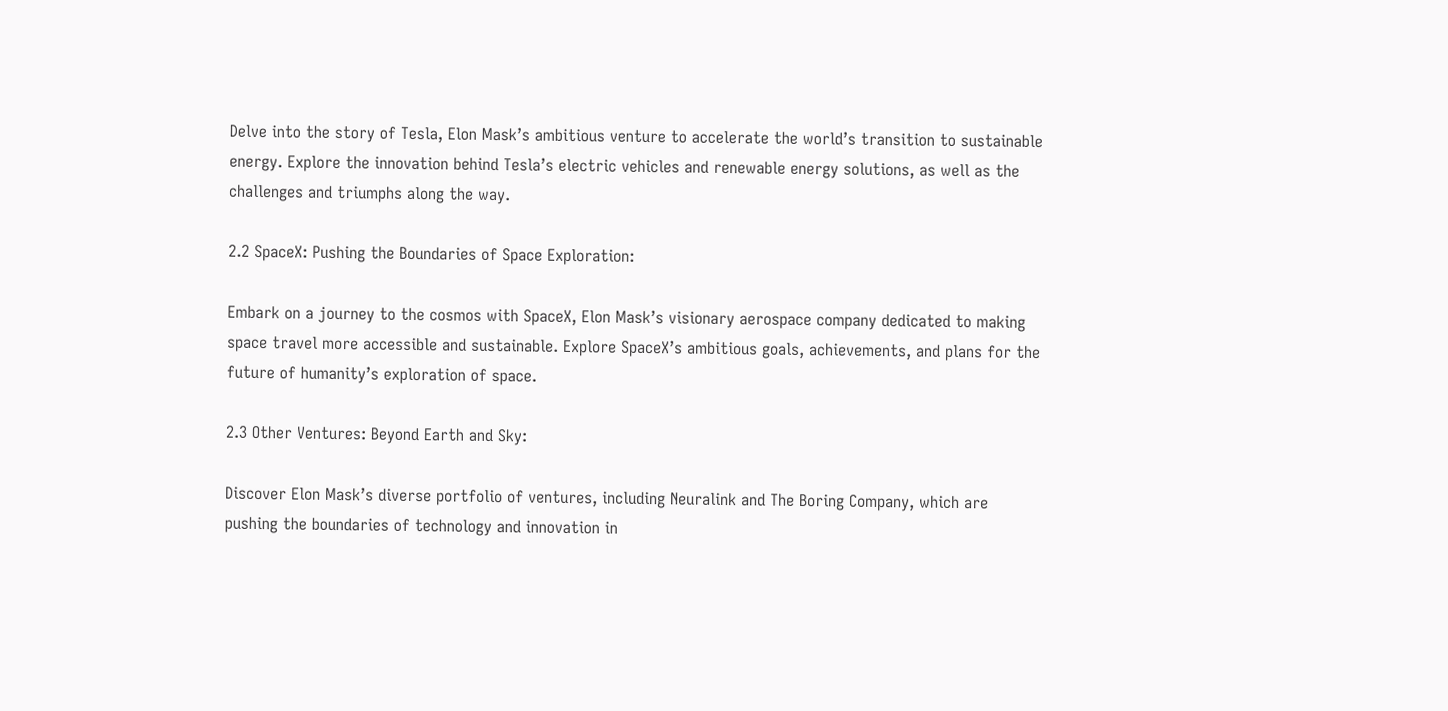Delve into the story of Tesla, Elon Mask’s ambitious venture to accelerate the world’s transition to sustainable energy. Explore the innovation behind Tesla’s electric vehicles and renewable energy solutions, as well as the challenges and triumphs along the way.

2.2 SpaceX: Pushing the Boundaries of Space Exploration:

Embark on a journey to the cosmos with SpaceX, Elon Mask’s visionary aerospace company dedicated to making space travel more accessible and sustainable. Explore SpaceX’s ambitious goals, achievements, and plans for the future of humanity’s exploration of space.

2.3 Other Ventures: Beyond Earth and Sky:

Discover Elon Mask’s diverse portfolio of ventures, including Neuralink and The Boring Company, which are pushing the boundaries of technology and innovation in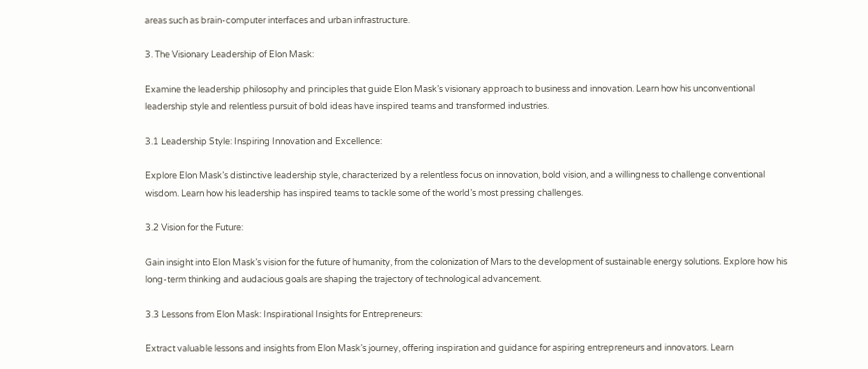areas such as brain-computer interfaces and urban infrastructure.

3. The Visionary Leadership of Elon Mask:

Examine the leadership philosophy and principles that guide Elon Mask’s visionary approach to business and innovation. Learn how his unconventional leadership style and relentless pursuit of bold ideas have inspired teams and transformed industries.

3.1 Leadership Style: Inspiring Innovation and Excellence:

Explore Elon Mask’s distinctive leadership style, characterized by a relentless focus on innovation, bold vision, and a willingness to challenge conventional wisdom. Learn how his leadership has inspired teams to tackle some of the world’s most pressing challenges.

3.2 Vision for the Future:

Gain insight into Elon Mask’s vision for the future of humanity, from the colonization of Mars to the development of sustainable energy solutions. Explore how his long-term thinking and audacious goals are shaping the trajectory of technological advancement.

3.3 Lessons from Elon Mask: Inspirational Insights for Entrepreneurs:

Extract valuable lessons and insights from Elon Mask’s journey, offering inspiration and guidance for aspiring entrepreneurs and innovators. Learn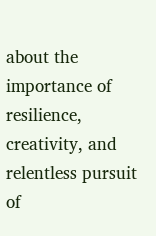about the importance of resilience, creativity, and relentless pursuit of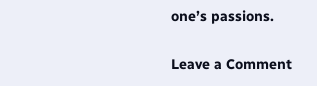one’s passions.

Leave a Comment